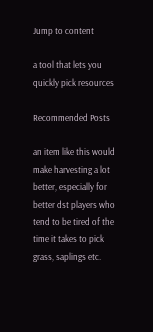Jump to content

a tool that lets you quickly pick resources

Recommended Posts

an item like this would make harvesting a lot better, especially for better dst players who tend to be tired of the time it takes to pick grass, saplings etc.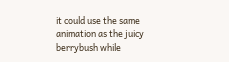it could use the same animation as the juicy berrybush while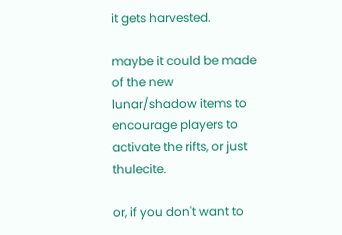it gets harvested.

maybe it could be made of the new lunar/shadow items to encourage players to activate the rifts, or just thulecite.

or, if you don't want to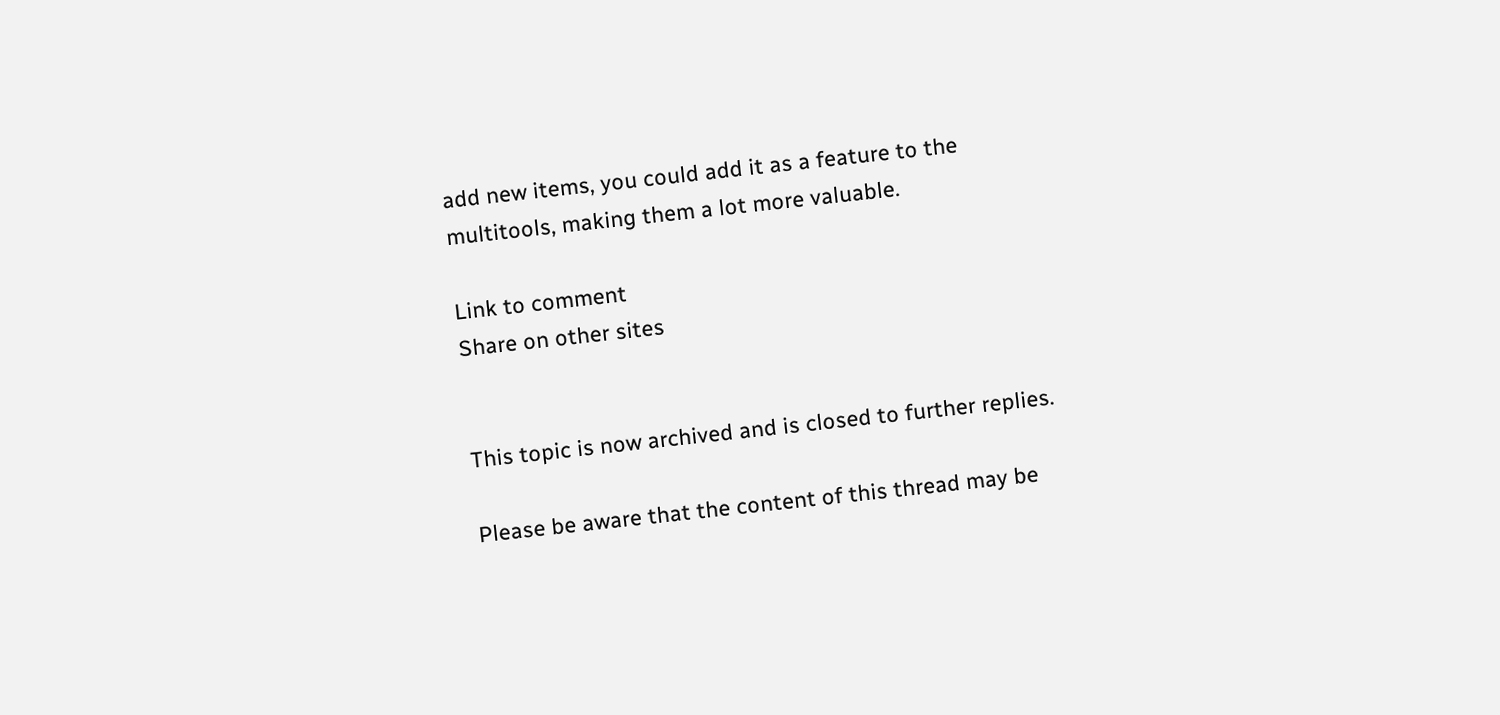add new items, you could add it as a feature to the multitools, making them a lot more valuable.

Link to comment
Share on other sites


This topic is now archived and is closed to further replies.

Please be aware that the content of this thread may be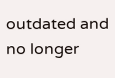outdated and no longer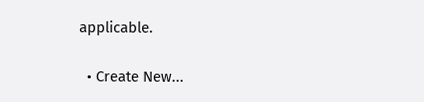applicable.

  • Create New...